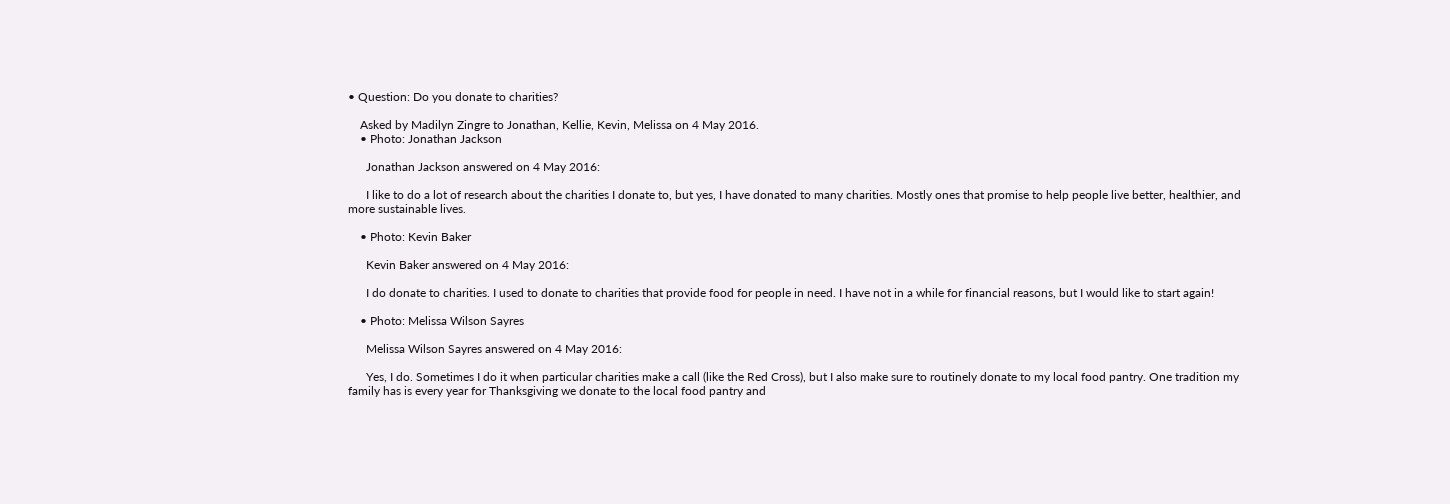• Question: Do you donate to charities?

    Asked by Madilyn Zingre to Jonathan, Kellie, Kevin, Melissa on 4 May 2016.
    • Photo: Jonathan Jackson

      Jonathan Jackson answered on 4 May 2016:

      I like to do a lot of research about the charities I donate to, but yes, I have donated to many charities. Mostly ones that promise to help people live better, healthier, and more sustainable lives.

    • Photo: Kevin Baker

      Kevin Baker answered on 4 May 2016:

      I do donate to charities. I used to donate to charities that provide food for people in need. I have not in a while for financial reasons, but I would like to start again!

    • Photo: Melissa Wilson Sayres

      Melissa Wilson Sayres answered on 4 May 2016:

      Yes, I do. Sometimes I do it when particular charities make a call (like the Red Cross), but I also make sure to routinely donate to my local food pantry. One tradition my family has is every year for Thanksgiving we donate to the local food pantry and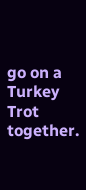go on a Turkey Trot together.